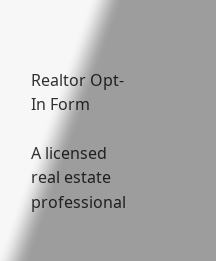Realtor Opt-In Form

A licensed real estate professional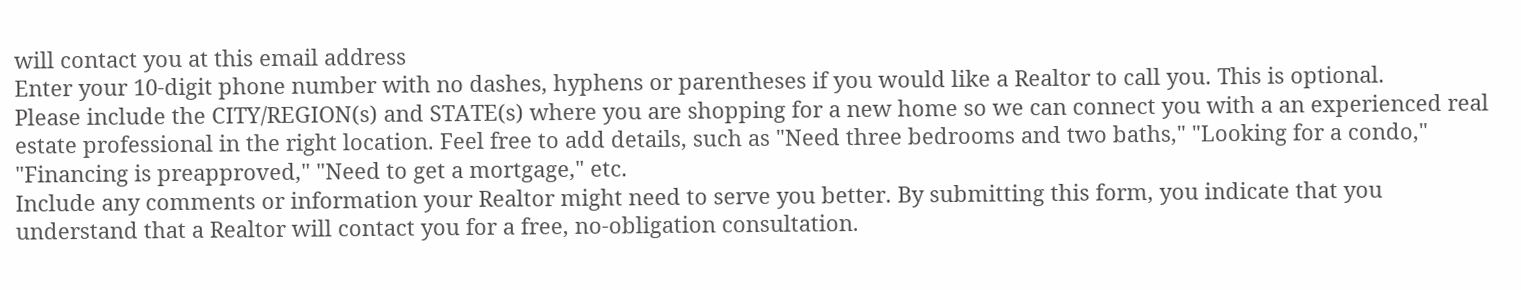will contact you at this email address
Enter your 10-digit phone number with no dashes, hyphens or parentheses if you would like a Realtor to call you. This is optional.
Please include the CITY/REGION(s) and STATE(s) where you are shopping for a new home so we can connect you with a an experienced real estate professional in the right location. Feel free to add details, such as "Need three bedrooms and two baths," "Looking for a condo," "Financing is preapproved," "Need to get a mortgage," etc.
Include any comments or information your Realtor might need to serve you better. By submitting this form, you indicate that you understand that a Realtor will contact you for a free, no-obligation consultation.